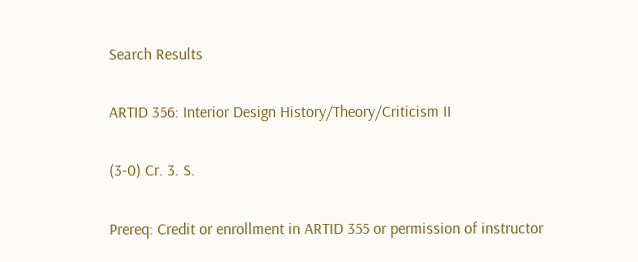Search Results

ARTID 356: Interior Design History/Theory/Criticism II

(3-0) Cr. 3. S.

Prereq: Credit or enrollment in ARTID 355 or permission of instructor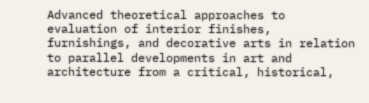Advanced theoretical approaches to evaluation of interior finishes, furnishings, and decorative arts in relation to parallel developments in art and architecture from a critical, historical,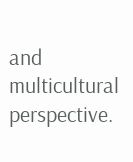and multicultural perspective.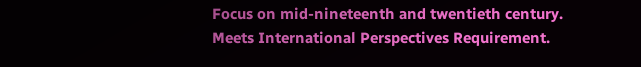Focus on mid-nineteenth and twentieth century.
Meets International Perspectives Requirement.